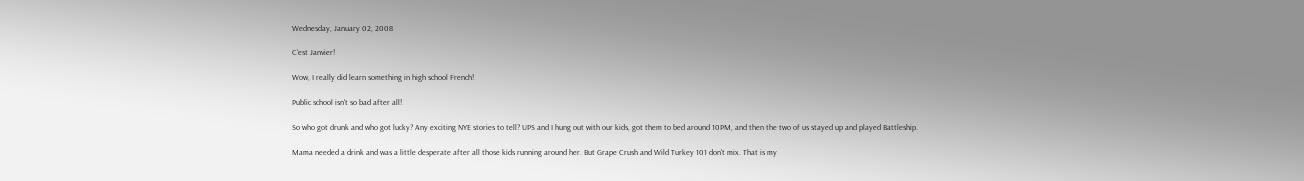Wednesday, January 02, 2008

C'est Janvier!

Wow, I really did learn something in high school French!

Public school isn't so bad after all!

So who got drunk and who got lucky? Any exciting NYE stories to tell? UPS and I hung out with our kids, got them to bed around 10PM, and then the two of us stayed up and played Battleship.

Mama needed a drink and was a little desperate after all those kids running around her. But Grape Crush and Wild Turkey 101 don't mix. That is my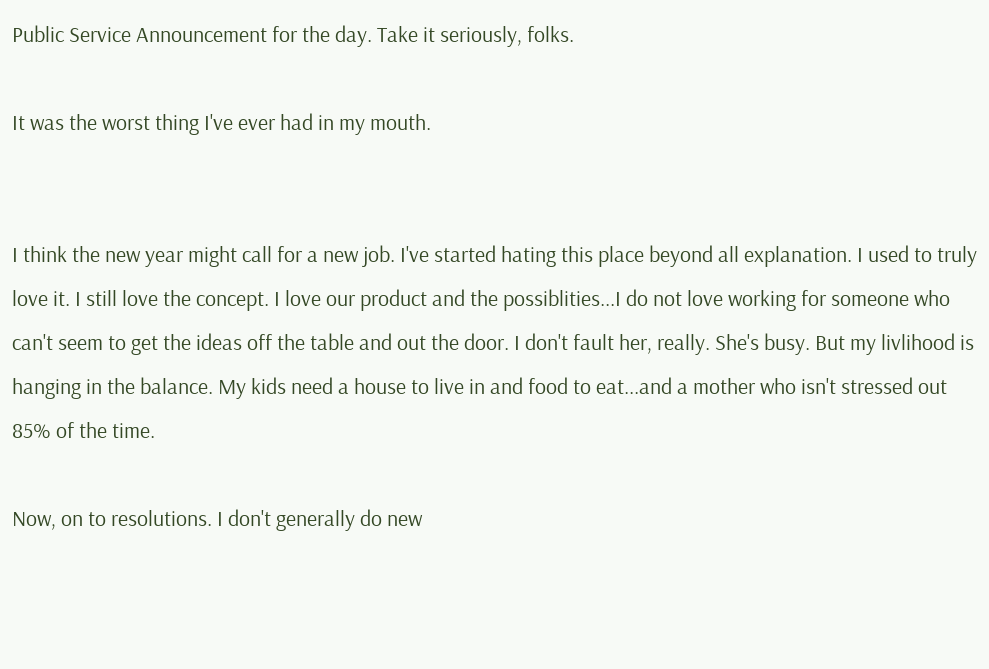Public Service Announcement for the day. Take it seriously, folks.

It was the worst thing I've ever had in my mouth.


I think the new year might call for a new job. I've started hating this place beyond all explanation. I used to truly love it. I still love the concept. I love our product and the possiblities...I do not love working for someone who can't seem to get the ideas off the table and out the door. I don't fault her, really. She's busy. But my livlihood is hanging in the balance. My kids need a house to live in and food to eat...and a mother who isn't stressed out 85% of the time.

Now, on to resolutions. I don't generally do new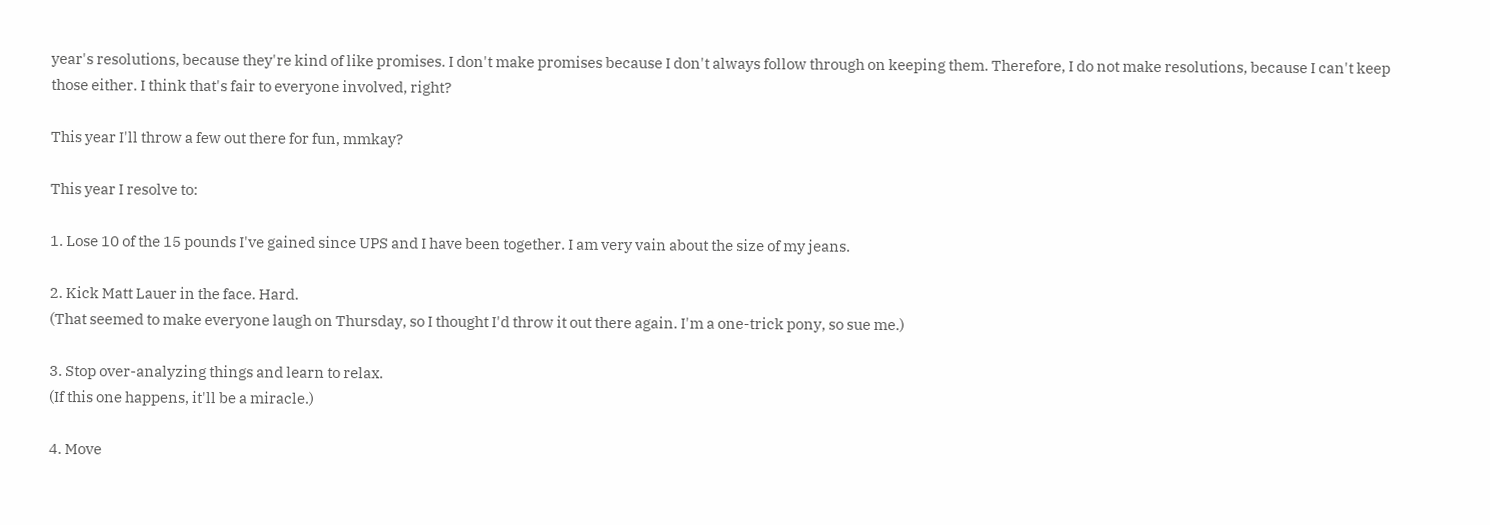year's resolutions, because they're kind of like promises. I don't make promises because I don't always follow through on keeping them. Therefore, I do not make resolutions, because I can't keep those either. I think that's fair to everyone involved, right?

This year I'll throw a few out there for fun, mmkay?

This year I resolve to:

1. Lose 10 of the 15 pounds I've gained since UPS and I have been together. I am very vain about the size of my jeans.

2. Kick Matt Lauer in the face. Hard.
(That seemed to make everyone laugh on Thursday, so I thought I'd throw it out there again. I'm a one-trick pony, so sue me.)

3. Stop over-analyzing things and learn to relax.
(If this one happens, it'll be a miracle.)

4. Move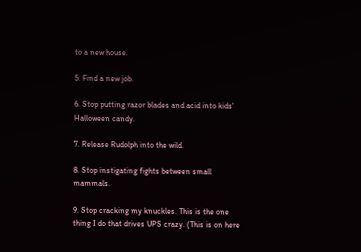to a new house.

5. Find a new job.

6. Stop putting razor blades and acid into kids' Halloween candy.

7. Release Rudolph into the wild.

8. Stop instigating fights between small mammals.

9. Stop cracking my knuckles. This is the one thing I do that drives UPS crazy. (This is on here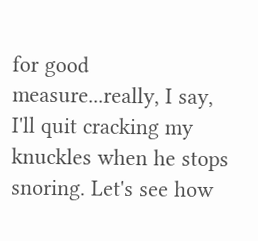for good measure...really, I say, I'll quit cracking my knuckles when he stops snoring. Let's see how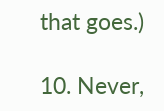that goes.)

10. Never,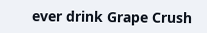ever drink Grape Crush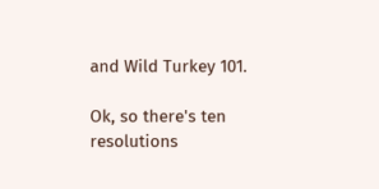and Wild Turkey 101.

Ok, so there's ten resolutions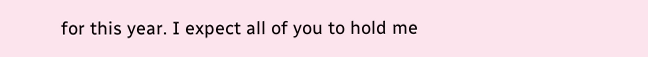for this year. I expect all of you to hold me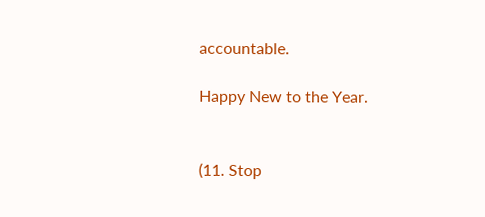accountable.

Happy New to the Year.


(11. Stop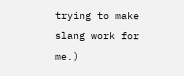trying to make slang work for me.)